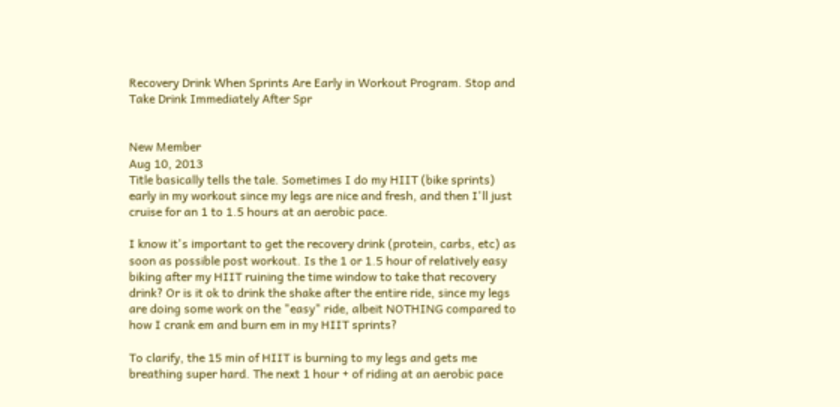Recovery Drink When Sprints Are Early in Workout Program. Stop and Take Drink Immediately After Spr


New Member
Aug 10, 2013
Title basically tells the tale. Sometimes I do my HIIT (bike sprints) early in my workout since my legs are nice and fresh, and then I'll just cruise for an 1 to 1.5 hours at an aerobic pace.

I know it's important to get the recovery drink (protein, carbs, etc) as soon as possible post workout. Is the 1 or 1.5 hour of relatively easy biking after my HIIT ruining the time window to take that recovery drink? Or is it ok to drink the shake after the entire ride, since my legs are doing some work on the "easy" ride, albeit NOTHING compared to how I crank em and burn em in my HIIT sprints?

To clarify, the 15 min of HIIT is burning to my legs and gets me breathing super hard. The next 1 hour + of riding at an aerobic pace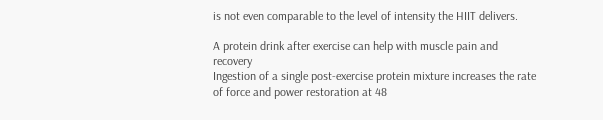is not even comparable to the level of intensity the HIIT delivers.

A protein drink after exercise can help with muscle pain and recovery
Ingestion of a single post-exercise protein mixture increases the rate of force and power restoration at 48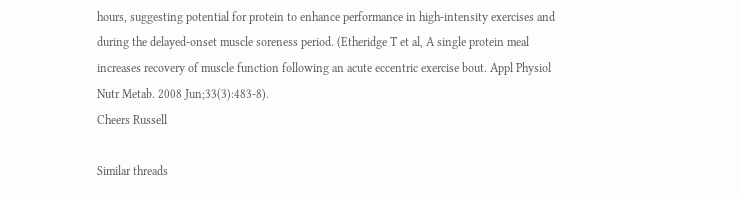hours, suggesting potential for protein to enhance performance in high-intensity exercises and during the delayed-onset muscle soreness period. (Etheridge T et al, A single protein meal increases recovery of muscle function following an acute eccentric exercise bout. Appl Physiol Nutr Metab. 2008 Jun;33(3):483-8).
Cheers Russell

Similar threads